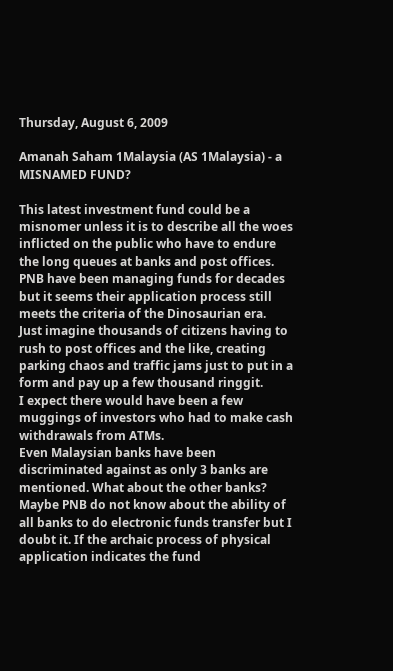Thursday, August 6, 2009

Amanah Saham 1Malaysia (AS 1Malaysia) - a MISNAMED FUND?

This latest investment fund could be a misnomer unless it is to describe all the woes inflicted on the public who have to endure the long queues at banks and post offices.
PNB have been managing funds for decades but it seems their application process still meets the criteria of the Dinosaurian era.
Just imagine thousands of citizens having to rush to post offices and the like, creating parking chaos and traffic jams just to put in a form and pay up a few thousand ringgit.
I expect there would have been a few muggings of investors who had to make cash withdrawals from ATMs.
Even Malaysian banks have been discriminated against as only 3 banks are mentioned. What about the other banks?
Maybe PNB do not know about the ability of all banks to do electronic funds transfer but I doubt it. If the archaic process of physical application indicates the fund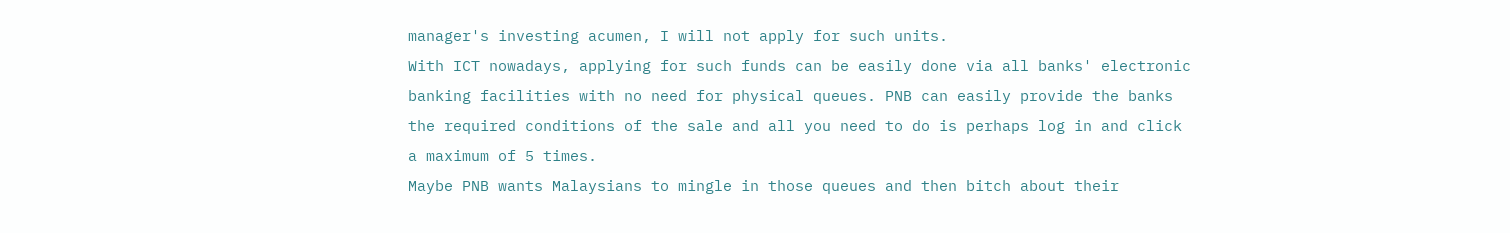manager's investing acumen, I will not apply for such units.
With ICT nowadays, applying for such funds can be easily done via all banks' electronic banking facilities with no need for physical queues. PNB can easily provide the banks the required conditions of the sale and all you need to do is perhaps log in and click a maximum of 5 times.
Maybe PNB wants Malaysians to mingle in those queues and then bitch about their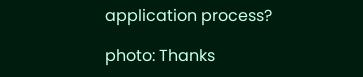application process?

photo: Thanks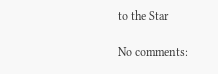to the Star

No comments: